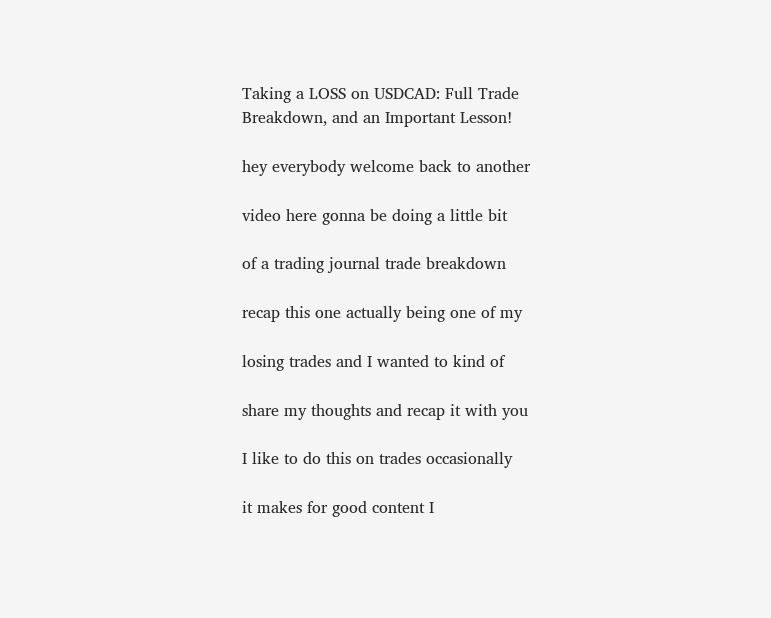Taking a LOSS on USDCAD: Full Trade Breakdown, and an Important Lesson!

hey everybody welcome back to another

video here gonna be doing a little bit

of a trading journal trade breakdown

recap this one actually being one of my

losing trades and I wanted to kind of

share my thoughts and recap it with you

I like to do this on trades occasionally

it makes for good content I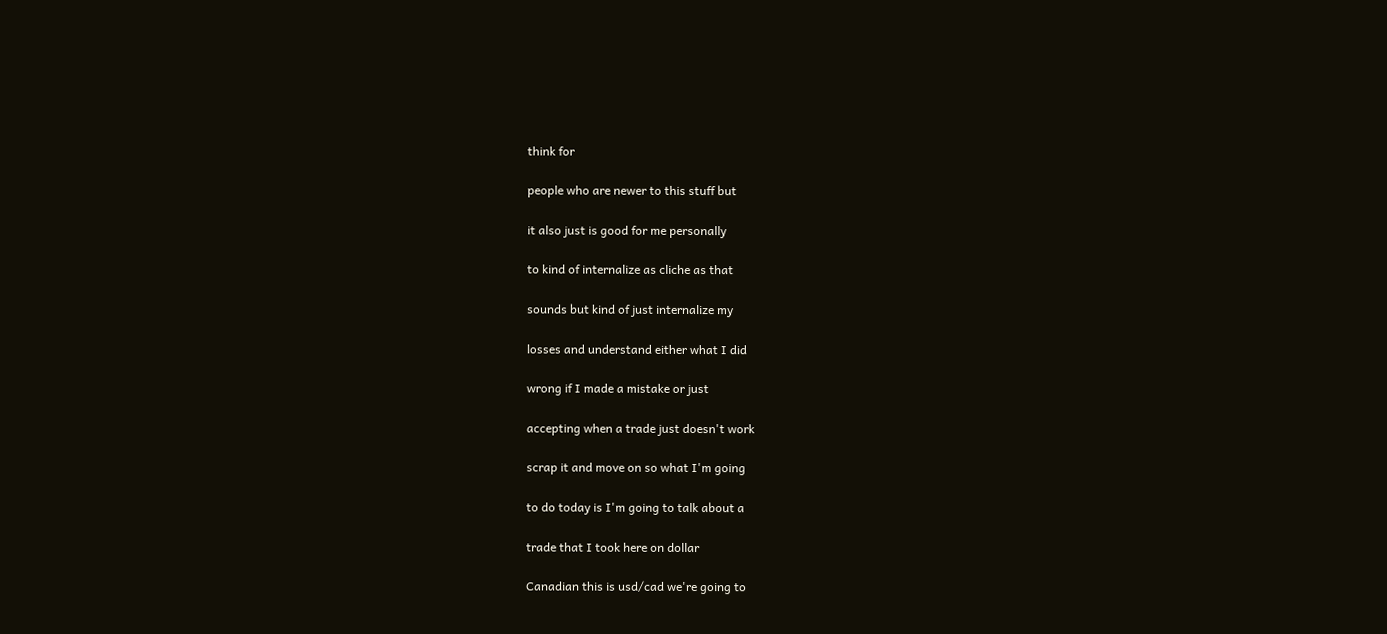think for

people who are newer to this stuff but

it also just is good for me personally

to kind of internalize as cliche as that

sounds but kind of just internalize my

losses and understand either what I did

wrong if I made a mistake or just

accepting when a trade just doesn't work

scrap it and move on so what I'm going

to do today is I'm going to talk about a

trade that I took here on dollar

Canadian this is usd/cad we're going to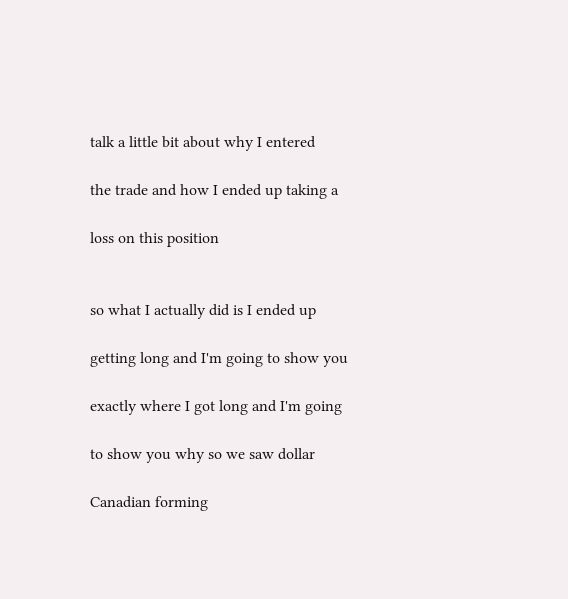talk a little bit about why I entered

the trade and how I ended up taking a

loss on this position


so what I actually did is I ended up

getting long and I'm going to show you

exactly where I got long and I'm going

to show you why so we saw dollar

Canadian forming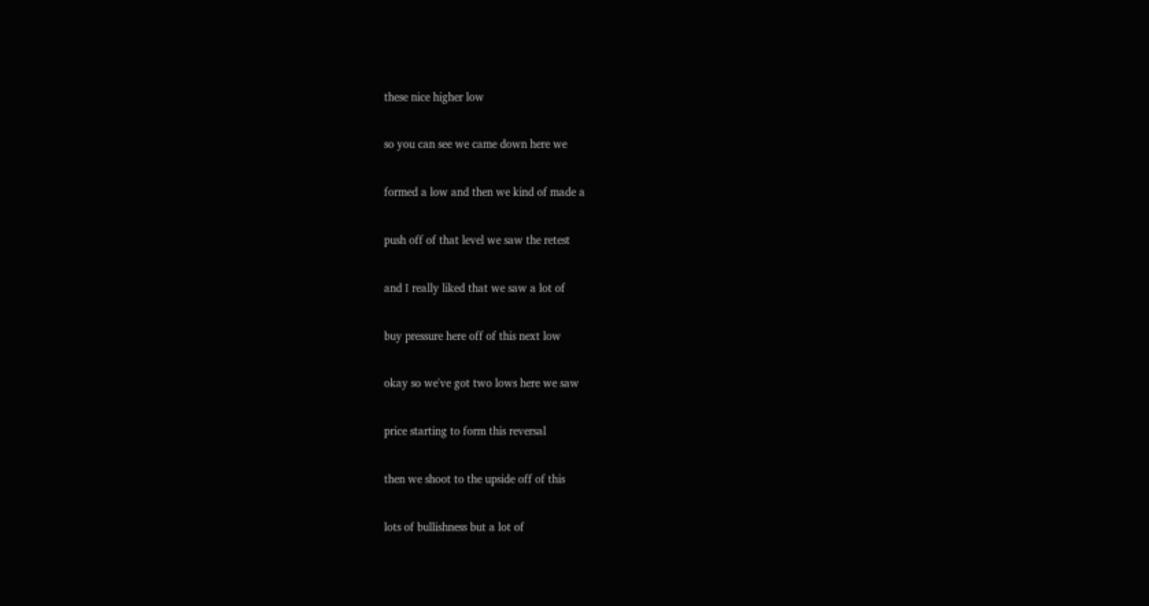these nice higher low

so you can see we came down here we

formed a low and then we kind of made a

push off of that level we saw the retest

and I really liked that we saw a lot of

buy pressure here off of this next low

okay so we've got two lows here we saw

price starting to form this reversal

then we shoot to the upside off of this

lots of bullishness but a lot of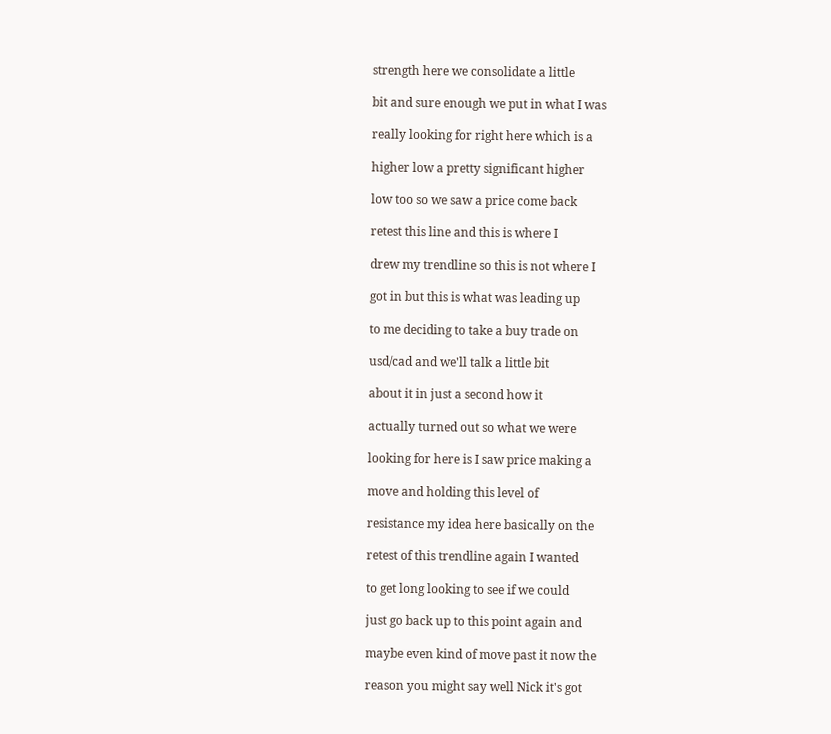strength here we consolidate a little

bit and sure enough we put in what I was

really looking for right here which is a

higher low a pretty significant higher

low too so we saw a price come back

retest this line and this is where I

drew my trendline so this is not where I

got in but this is what was leading up

to me deciding to take a buy trade on

usd/cad and we'll talk a little bit

about it in just a second how it

actually turned out so what we were

looking for here is I saw price making a

move and holding this level of

resistance my idea here basically on the

retest of this trendline again I wanted

to get long looking to see if we could

just go back up to this point again and

maybe even kind of move past it now the

reason you might say well Nick it's got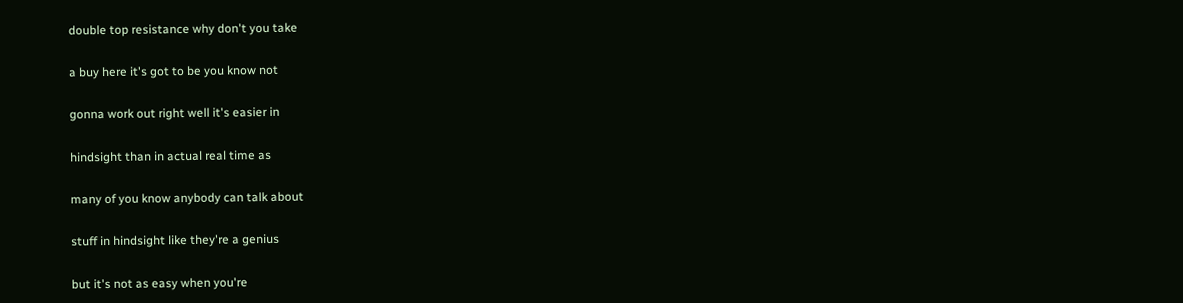double top resistance why don't you take

a buy here it's got to be you know not

gonna work out right well it's easier in

hindsight than in actual real time as

many of you know anybody can talk about

stuff in hindsight like they're a genius

but it's not as easy when you're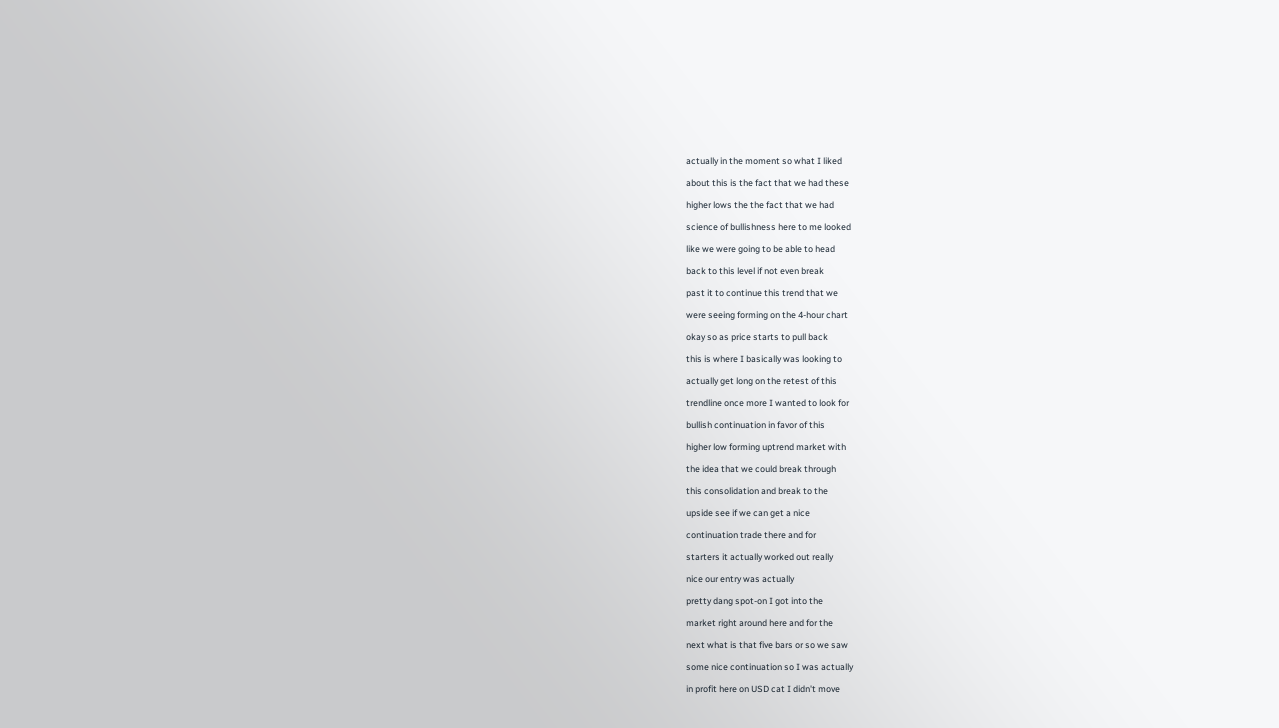actually in the moment so what I liked

about this is the fact that we had these

higher lows the the fact that we had

science of bullishness here to me looked

like we were going to be able to head

back to this level if not even break

past it to continue this trend that we

were seeing forming on the 4-hour chart

okay so as price starts to pull back

this is where I basically was looking to

actually get long on the retest of this

trendline once more I wanted to look for

bullish continuation in favor of this

higher low forming uptrend market with

the idea that we could break through

this consolidation and break to the

upside see if we can get a nice

continuation trade there and for

starters it actually worked out really

nice our entry was actually

pretty dang spot-on I got into the

market right around here and for the

next what is that five bars or so we saw

some nice continuation so I was actually

in profit here on USD cat I didn't move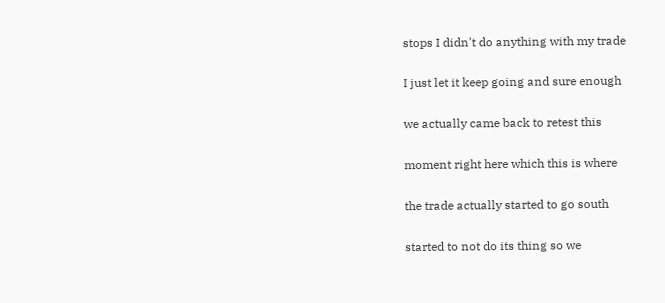stops I didn't do anything with my trade

I just let it keep going and sure enough

we actually came back to retest this

moment right here which this is where

the trade actually started to go south

started to not do its thing so we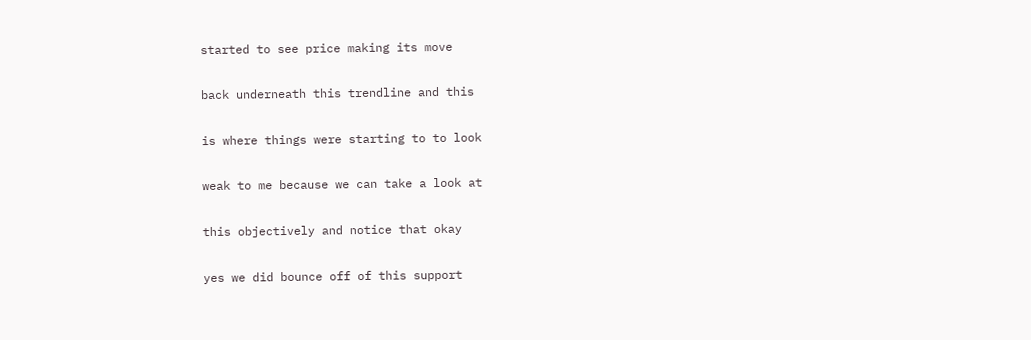started to see price making its move

back underneath this trendline and this

is where things were starting to to look

weak to me because we can take a look at

this objectively and notice that okay

yes we did bounce off of this support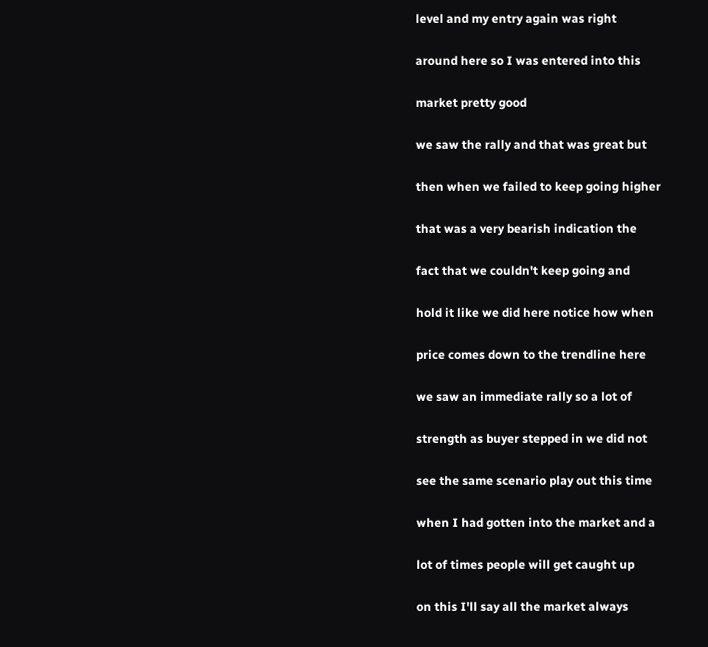level and my entry again was right

around here so I was entered into this

market pretty good

we saw the rally and that was great but

then when we failed to keep going higher

that was a very bearish indication the

fact that we couldn't keep going and

hold it like we did here notice how when

price comes down to the trendline here

we saw an immediate rally so a lot of

strength as buyer stepped in we did not

see the same scenario play out this time

when I had gotten into the market and a

lot of times people will get caught up

on this I'll say all the market always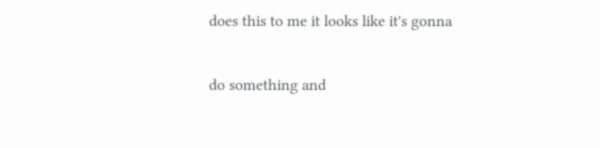does this to me it looks like it's gonna

do something and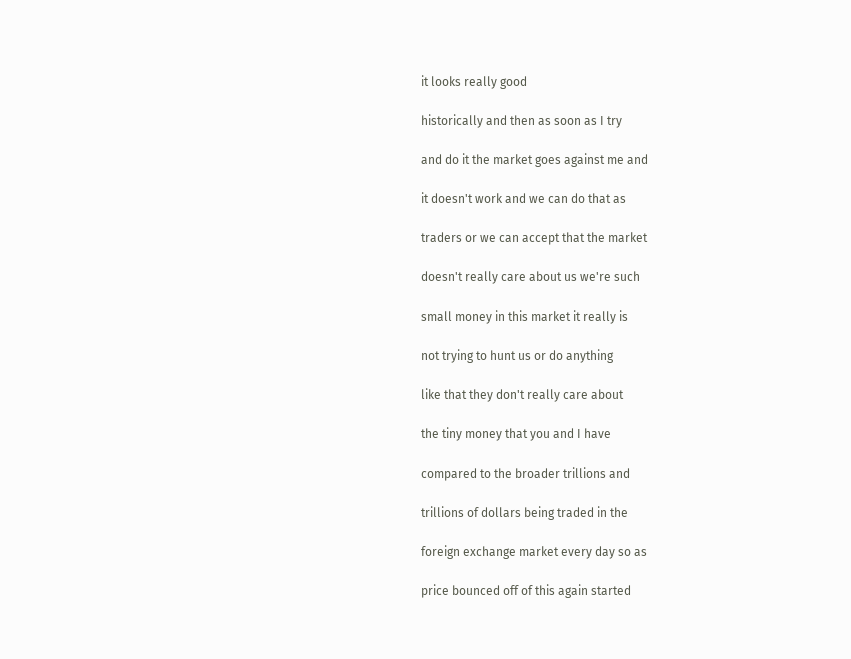it looks really good

historically and then as soon as I try

and do it the market goes against me and

it doesn't work and we can do that as

traders or we can accept that the market

doesn't really care about us we're such

small money in this market it really is

not trying to hunt us or do anything

like that they don't really care about

the tiny money that you and I have

compared to the broader trillions and

trillions of dollars being traded in the

foreign exchange market every day so as

price bounced off of this again started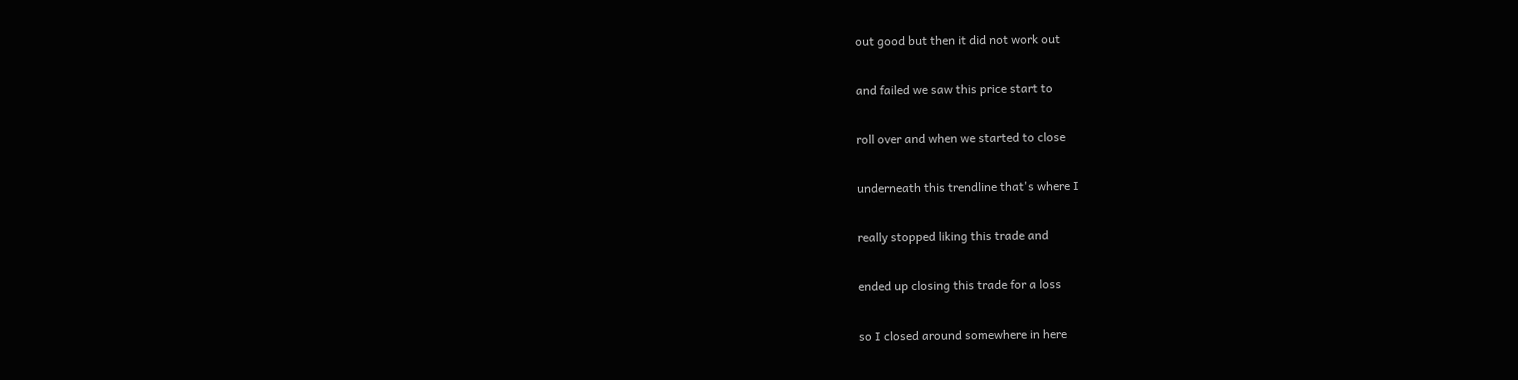out good but then it did not work out

and failed we saw this price start to

roll over and when we started to close

underneath this trendline that's where I

really stopped liking this trade and

ended up closing this trade for a loss

so I closed around somewhere in here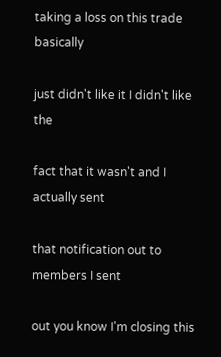taking a loss on this trade basically

just didn't like it I didn't like the

fact that it wasn't and I actually sent

that notification out to members I sent

out you know I'm closing this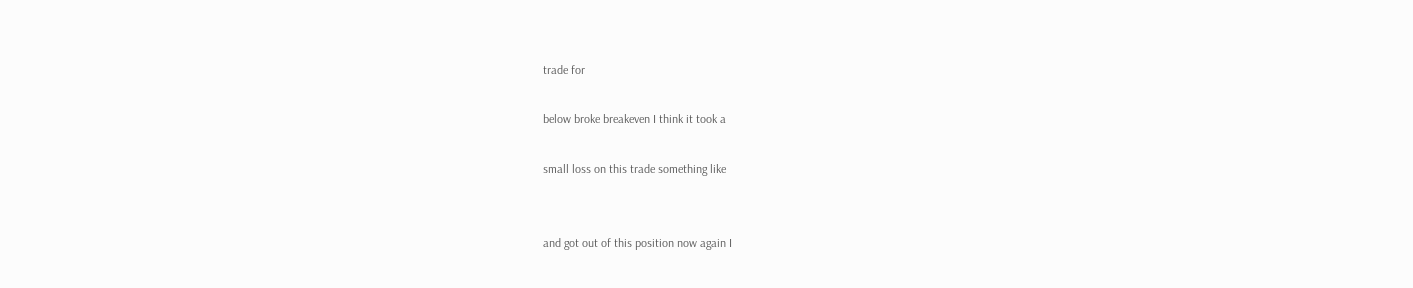trade for

below broke breakeven I think it took a

small loss on this trade something like


and got out of this position now again I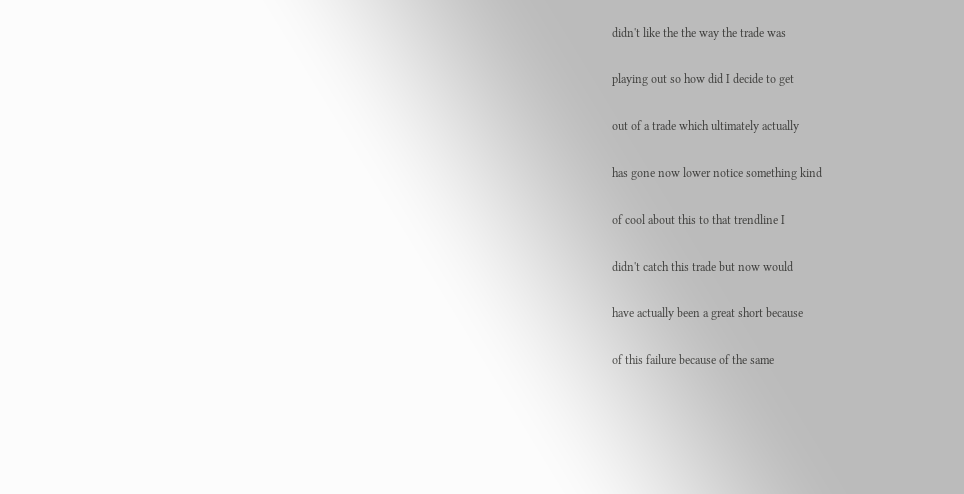didn't like the the way the trade was

playing out so how did I decide to get

out of a trade which ultimately actually

has gone now lower notice something kind

of cool about this to that trendline I

didn't catch this trade but now would

have actually been a great short because

of this failure because of the same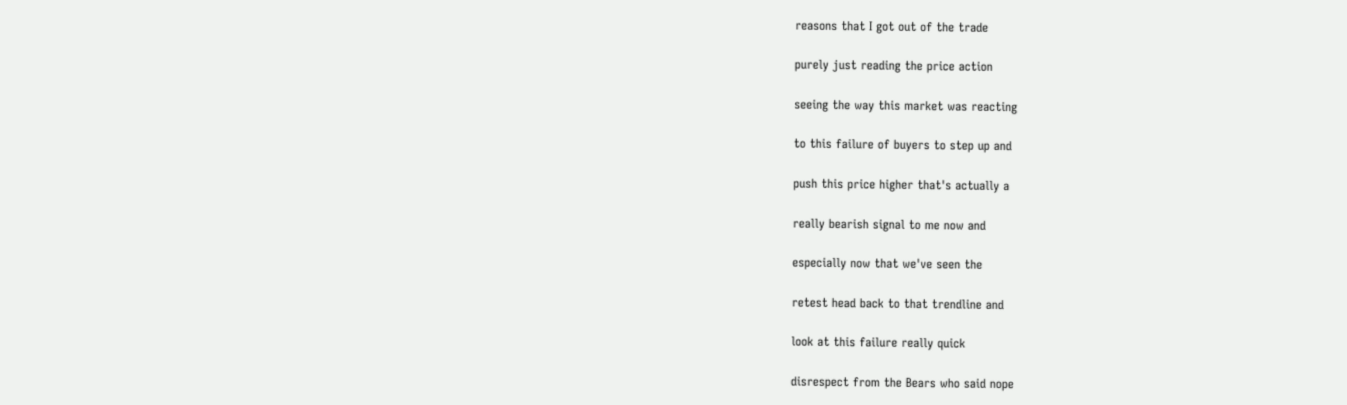reasons that I got out of the trade

purely just reading the price action

seeing the way this market was reacting

to this failure of buyers to step up and

push this price higher that's actually a

really bearish signal to me now and

especially now that we've seen the

retest head back to that trendline and

look at this failure really quick

disrespect from the Bears who said nope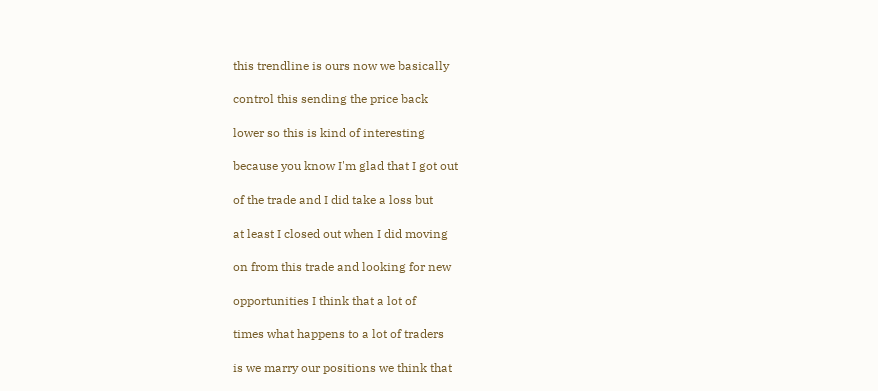this trendline is ours now we basically

control this sending the price back

lower so this is kind of interesting

because you know I'm glad that I got out

of the trade and I did take a loss but

at least I closed out when I did moving

on from this trade and looking for new

opportunities I think that a lot of

times what happens to a lot of traders

is we marry our positions we think that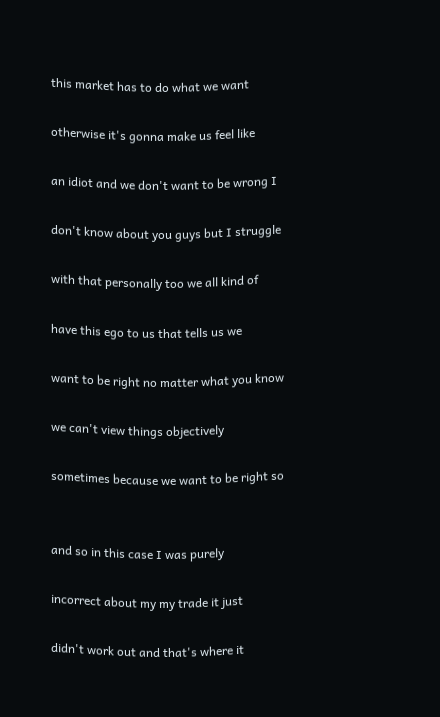this market has to do what we want

otherwise it's gonna make us feel like

an idiot and we don't want to be wrong I

don't know about you guys but I struggle

with that personally too we all kind of

have this ego to us that tells us we

want to be right no matter what you know

we can't view things objectively

sometimes because we want to be right so


and so in this case I was purely

incorrect about my my trade it just

didn't work out and that's where it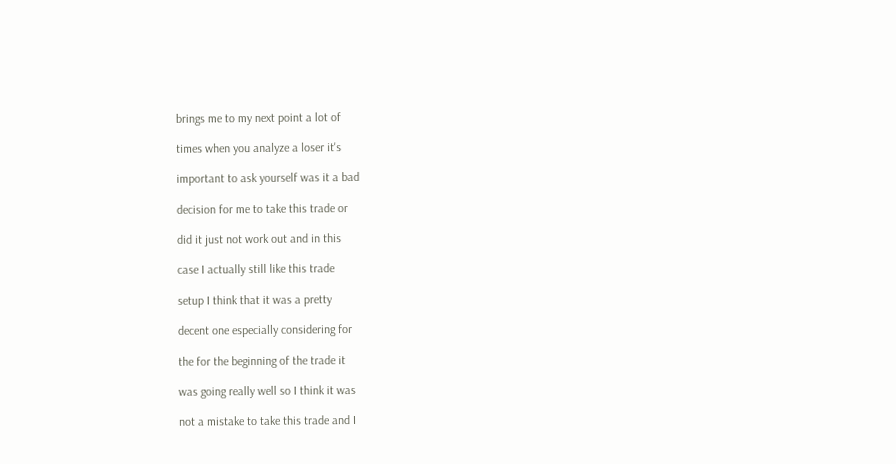brings me to my next point a lot of

times when you analyze a loser it's

important to ask yourself was it a bad

decision for me to take this trade or

did it just not work out and in this

case I actually still like this trade

setup I think that it was a pretty

decent one especially considering for

the for the beginning of the trade it

was going really well so I think it was

not a mistake to take this trade and I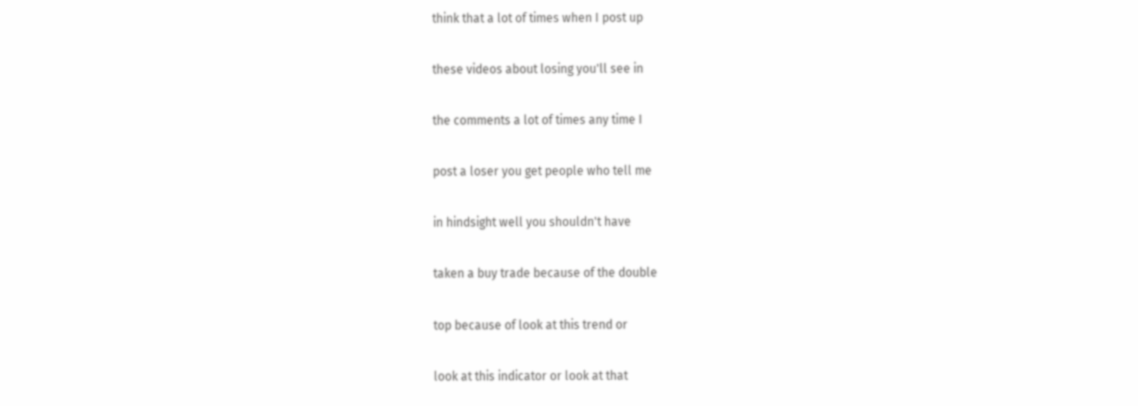think that a lot of times when I post up

these videos about losing you'll see in

the comments a lot of times any time I

post a loser you get people who tell me

in hindsight well you shouldn't have

taken a buy trade because of the double

top because of look at this trend or

look at this indicator or look at that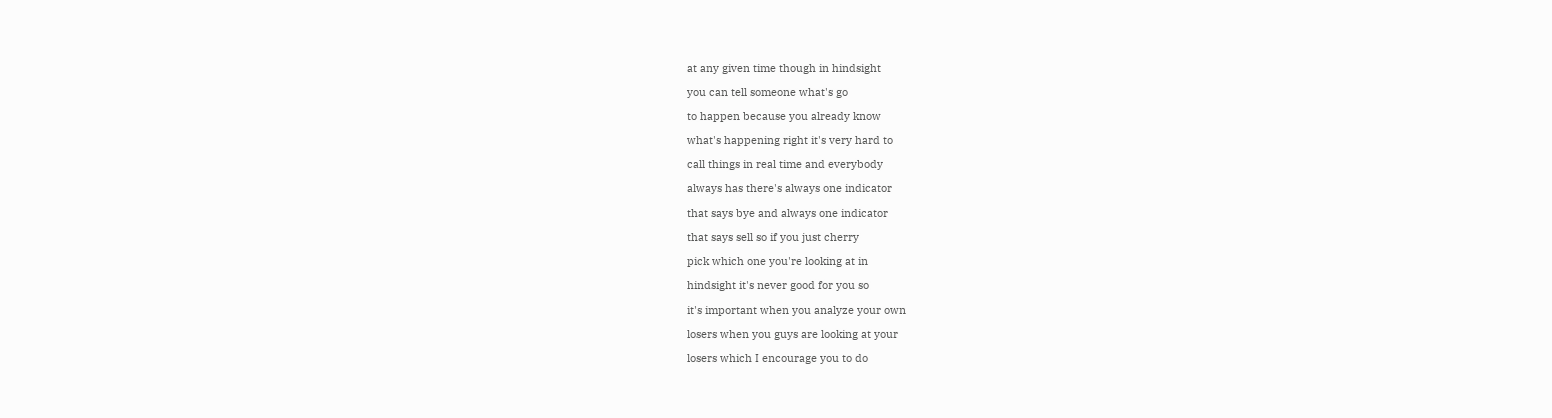at any given time though in hindsight

you can tell someone what's go

to happen because you already know

what's happening right it's very hard to

call things in real time and everybody

always has there's always one indicator

that says bye and always one indicator

that says sell so if you just cherry

pick which one you're looking at in

hindsight it's never good for you so

it's important when you analyze your own

losers when you guys are looking at your

losers which I encourage you to do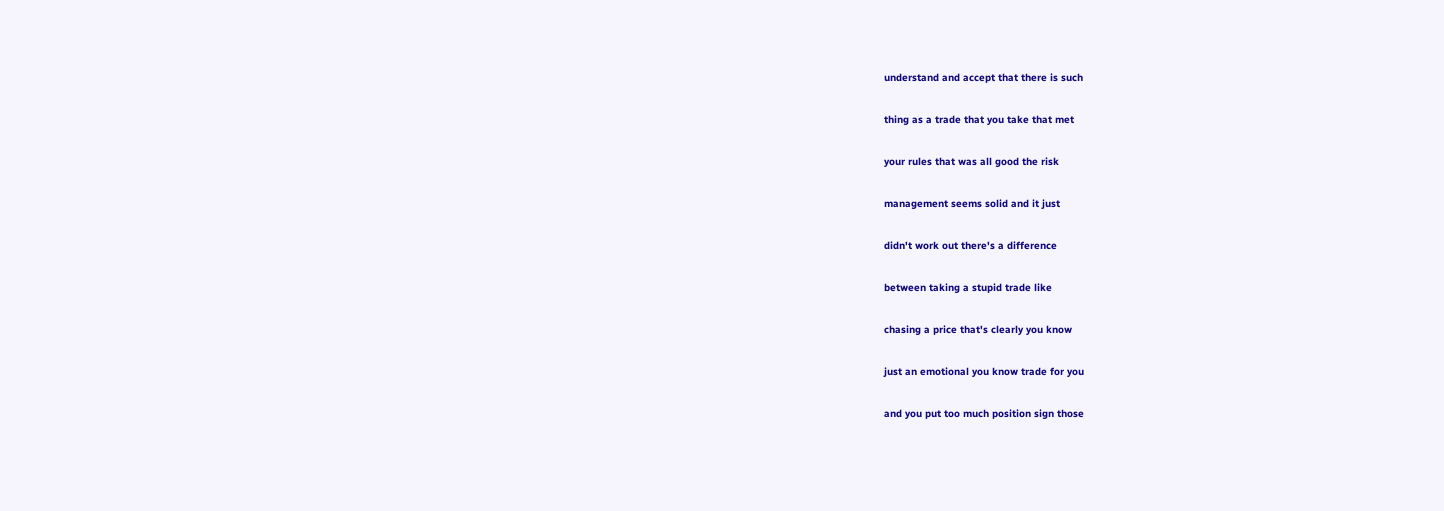understand and accept that there is such

thing as a trade that you take that met

your rules that was all good the risk

management seems solid and it just

didn't work out there's a difference

between taking a stupid trade like

chasing a price that's clearly you know

just an emotional you know trade for you

and you put too much position sign those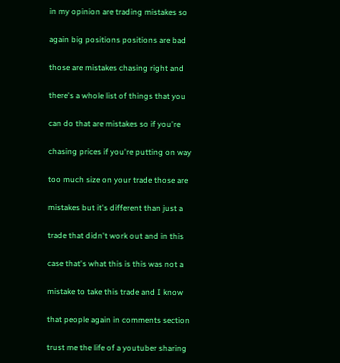in my opinion are trading mistakes so

again big positions positions are bad

those are mistakes chasing right and

there's a whole list of things that you

can do that are mistakes so if you're

chasing prices if you're putting on way

too much size on your trade those are

mistakes but it's different than just a

trade that didn't work out and in this

case that's what this is this was not a

mistake to take this trade and I know

that people again in comments section

trust me the life of a youtuber sharing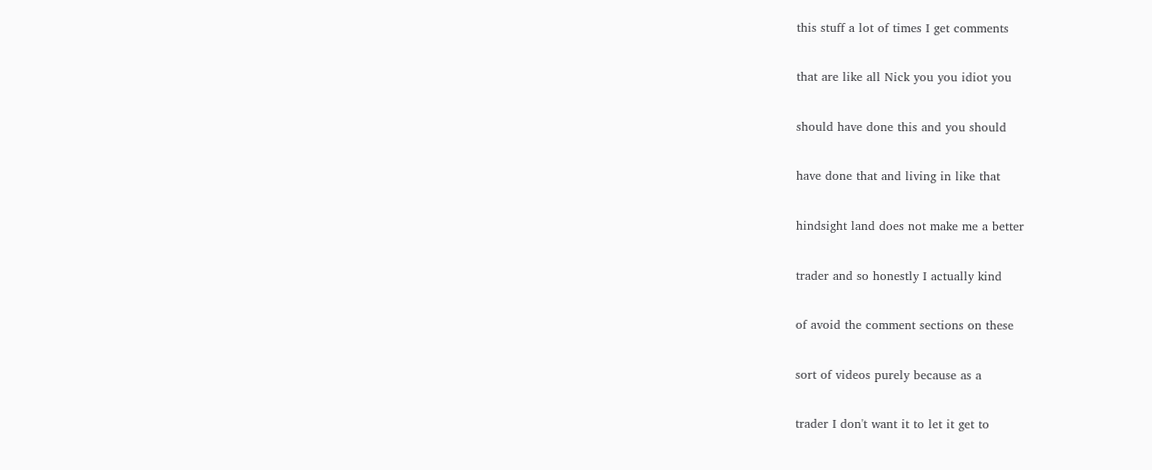this stuff a lot of times I get comments

that are like all Nick you you idiot you

should have done this and you should

have done that and living in like that

hindsight land does not make me a better

trader and so honestly I actually kind

of avoid the comment sections on these

sort of videos purely because as a

trader I don't want it to let it get to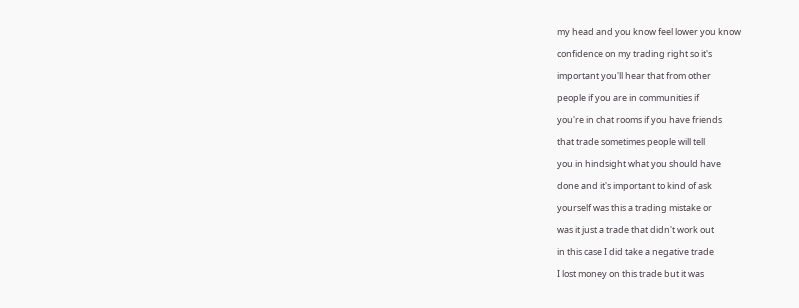my head and you know feel lower you know

confidence on my trading right so it's

important you'll hear that from other

people if you are in communities if

you're in chat rooms if you have friends

that trade sometimes people will tell

you in hindsight what you should have

done and it's important to kind of ask

yourself was this a trading mistake or

was it just a trade that didn't work out

in this case I did take a negative trade

I lost money on this trade but it was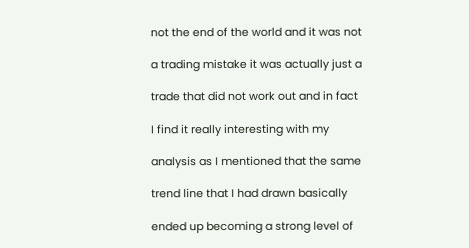not the end of the world and it was not

a trading mistake it was actually just a

trade that did not work out and in fact

I find it really interesting with my

analysis as I mentioned that the same

trend line that I had drawn basically

ended up becoming a strong level of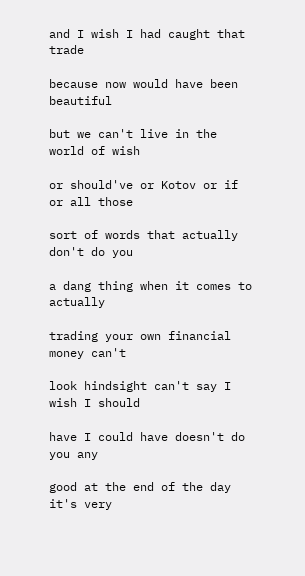and I wish I had caught that trade

because now would have been beautiful

but we can't live in the world of wish

or should've or Kotov or if or all those

sort of words that actually don't do you

a dang thing when it comes to actually

trading your own financial money can't

look hindsight can't say I wish I should

have I could have doesn't do you any

good at the end of the day it's very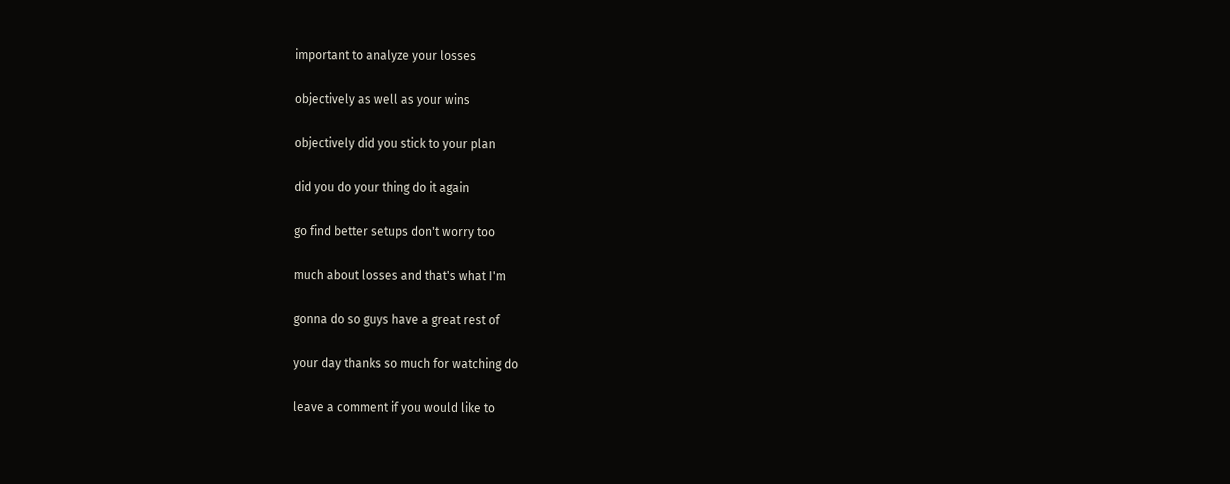important to analyze your losses

objectively as well as your wins

objectively did you stick to your plan

did you do your thing do it again

go find better setups don't worry too

much about losses and that's what I'm

gonna do so guys have a great rest of

your day thanks so much for watching do

leave a comment if you would like to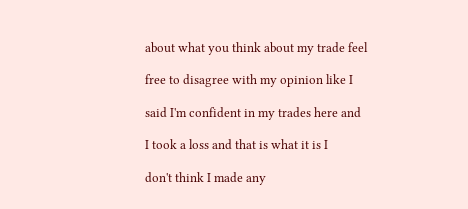about what you think about my trade feel

free to disagree with my opinion like I

said I'm confident in my trades here and

I took a loss and that is what it is I

don't think I made any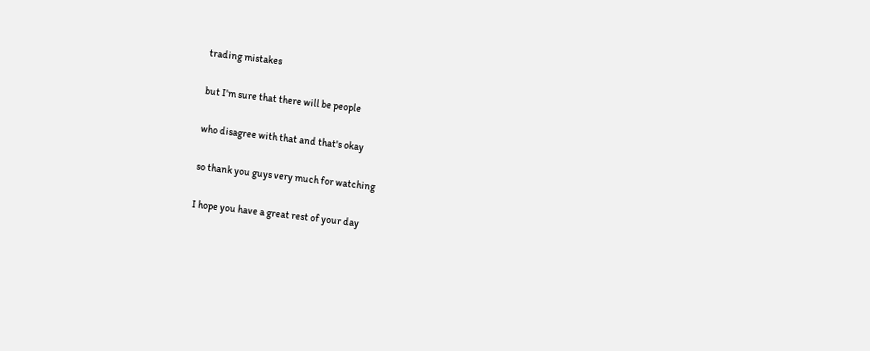trading mistakes

but I'm sure that there will be people

who disagree with that and that's okay

so thank you guys very much for watching

I hope you have a great rest of your day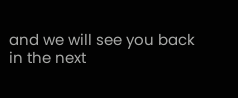and we will see you back in the next